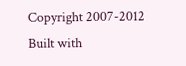Copyright 2007-2012
Built with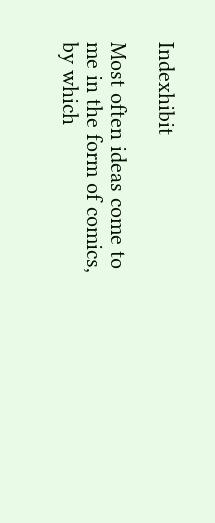Indexhibit

Most often ideas come to me in the form of comics, by which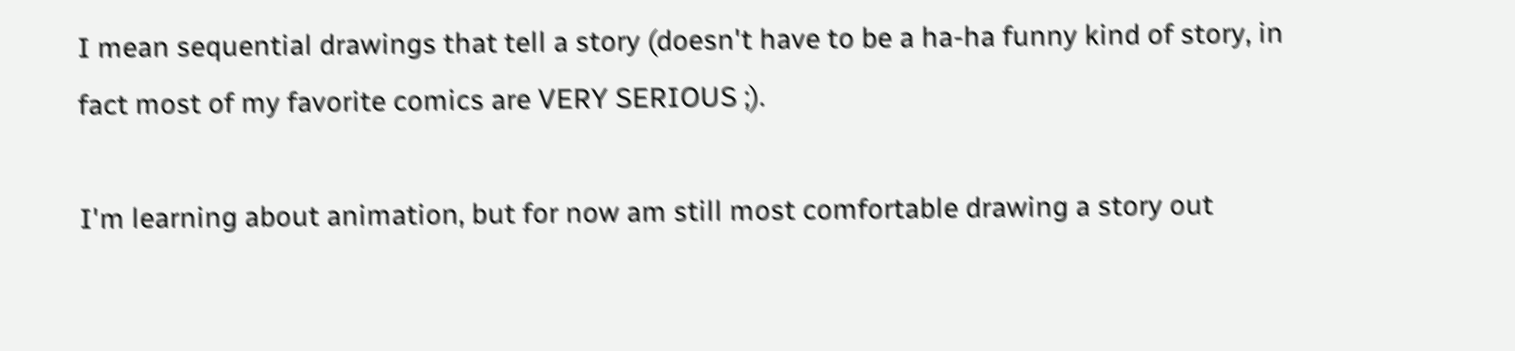I mean sequential drawings that tell a story (doesn't have to be a ha-ha funny kind of story, in fact most of my favorite comics are VERY SERIOUS ;).

I'm learning about animation, but for now am still most comfortable drawing a story out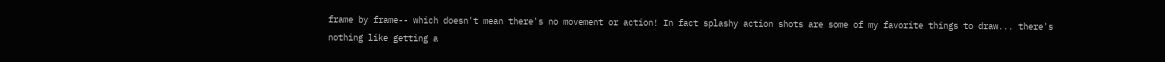frame by frame-- which doesn't mean there's no movement or action! In fact splashy action shots are some of my favorite things to draw... there's nothing like getting a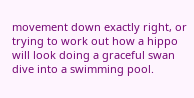movement down exactly right, or trying to work out how a hippo will look doing a graceful swan dive into a swimming pool.